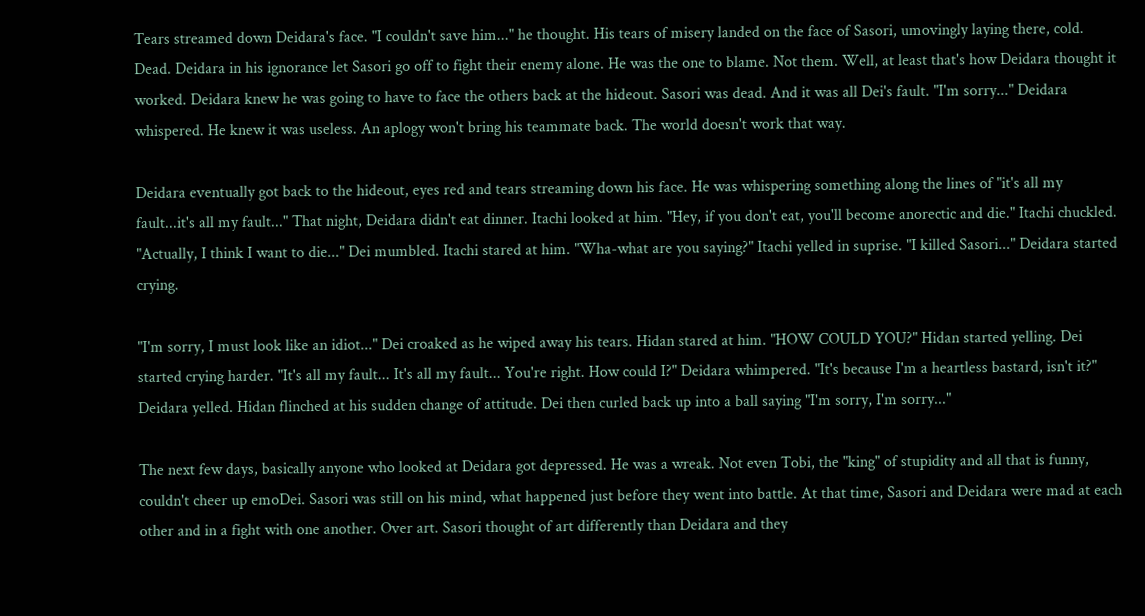Tears streamed down Deidara's face. "I couldn't save him..." he thought. His tears of misery landed on the face of Sasori, umovingly laying there, cold. Dead. Deidara in his ignorance let Sasori go off to fight their enemy alone. He was the one to blame. Not them. Well, at least that's how Deidara thought it worked. Deidara knew he was going to have to face the others back at the hideout. Sasori was dead. And it was all Dei's fault. "I'm sorry..." Deidara whispered. He knew it was useless. An aplogy won't bring his teammate back. The world doesn't work that way.

Deidara eventually got back to the hideout, eyes red and tears streaming down his face. He was whispering something along the lines of "it's all my fault...it's all my fault..." That night, Deidara didn't eat dinner. Itachi looked at him. "Hey, if you don't eat, you'll become anorectic and die." Itachi chuckled. "Actually, I think I want to die..." Dei mumbled. Itachi stared at him. "Wha-what are you saying?" Itachi yelled in suprise. "I killed Sasori..." Deidara started crying.

"I'm sorry, I must look like an idiot..." Dei croaked as he wiped away his tears. Hidan stared at him. "HOW COULD YOU?" Hidan started yelling. Dei started crying harder. "It's all my fault... It's all my fault... You're right. How could I?" Deidara whimpered. "It's because I'm a heartless bastard, isn't it?" Deidara yelled. Hidan flinched at his sudden change of attitude. Dei then curled back up into a ball saying "I'm sorry, I'm sorry..."

The next few days, basically anyone who looked at Deidara got depressed. He was a wreak. Not even Tobi, the "king" of stupidity and all that is funny, couldn't cheer up emoDei. Sasori was still on his mind, what happened just before they went into battle. At that time, Sasori and Deidara were mad at each other and in a fight with one another. Over art. Sasori thought of art differently than Deidara and they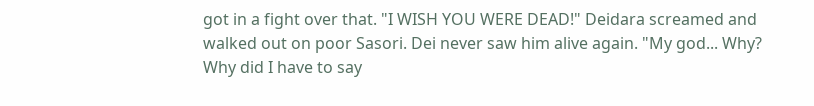got in a fight over that. "I WISH YOU WERE DEAD!" Deidara screamed and walked out on poor Sasori. Dei never saw him alive again. "My god... Why? Why did I have to say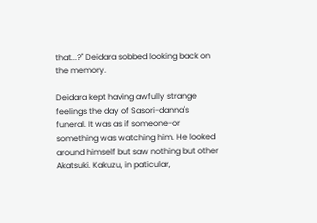that...?" Deidara sobbed looking back on the memory.

Deidara kept having awfully strange feelings the day of Sasori-danna's funeral. It was as if someone-or something was watching him. He looked around himself but saw nothing but other Akatsuki. Kakuzu, in paticular,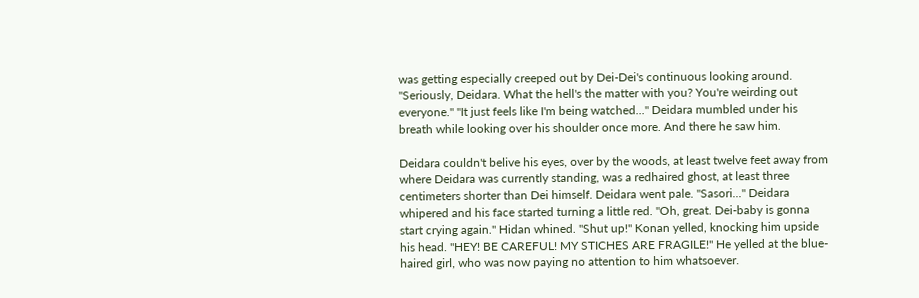was getting especially creeped out by Dei-Dei's continuous looking around. "Seriously, Deidara. What the hell's the matter with you? You're weirding out everyone." "It just feels like I'm being watched..." Deidara mumbled under his breath while looking over his shoulder once more. And there he saw him.

Deidara couldn't belive his eyes, over by the woods, at least twelve feet away from where Deidara was currently standing, was a redhaired ghost, at least three centimeters shorter than Dei himself. Deidara went pale. "Sasori..." Deidara whipered and his face started turning a little red. "Oh, great. Dei-baby is gonna start crying again." Hidan whined. "Shut up!" Konan yelled, knocking him upside his head. "HEY! BE CAREFUL! MY STICHES ARE FRAGILE!" He yelled at the blue-haired girl, who was now paying no attention to him whatsoever.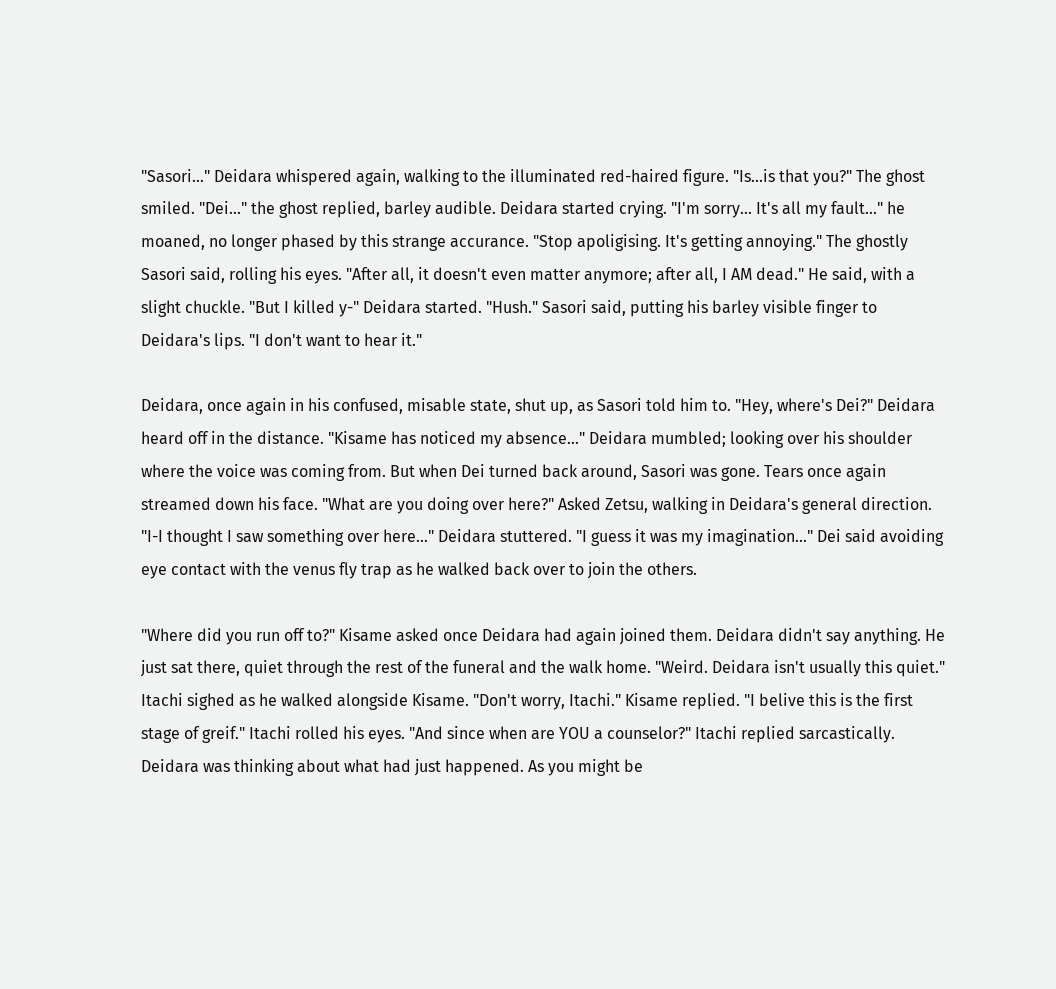"Sasori..." Deidara whispered again, walking to the illuminated red-haired figure. "Is...is that you?" The ghost smiled. "Dei..." the ghost replied, barley audible. Deidara started crying. "I'm sorry... It's all my fault..." he moaned, no longer phased by this strange accurance. "Stop apoligising. It's getting annoying." The ghostly Sasori said, rolling his eyes. "After all, it doesn't even matter anymore; after all, I AM dead." He said, with a slight chuckle. "But I killed y-" Deidara started. "Hush." Sasori said, putting his barley visible finger to Deidara's lips. "I don't want to hear it."

Deidara, once again in his confused, misable state, shut up, as Sasori told him to. "Hey, where's Dei?" Deidara heard off in the distance. "Kisame has noticed my absence..." Deidara mumbled; looking over his shoulder where the voice was coming from. But when Dei turned back around, Sasori was gone. Tears once again streamed down his face. "What are you doing over here?" Asked Zetsu, walking in Deidara's general direction. "I-I thought I saw something over here..." Deidara stuttered. "I guess it was my imagination..." Dei said avoiding eye contact with the venus fly trap as he walked back over to join the others.

"Where did you run off to?" Kisame asked once Deidara had again joined them. Deidara didn't say anything. He just sat there, quiet through the rest of the funeral and the walk home. "Weird. Deidara isn't usually this quiet." Itachi sighed as he walked alongside Kisame. "Don't worry, Itachi." Kisame replied. "I belive this is the first stage of greif." Itachi rolled his eyes. "And since when are YOU a counselor?" Itachi replied sarcastically. Deidara was thinking about what had just happened. As you might be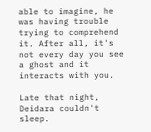able to imagine, he was having trouble trying to comprehend it. After all, it's not every day you see a ghost and it interacts with you.

Late that night, Deidara couldn't sleep.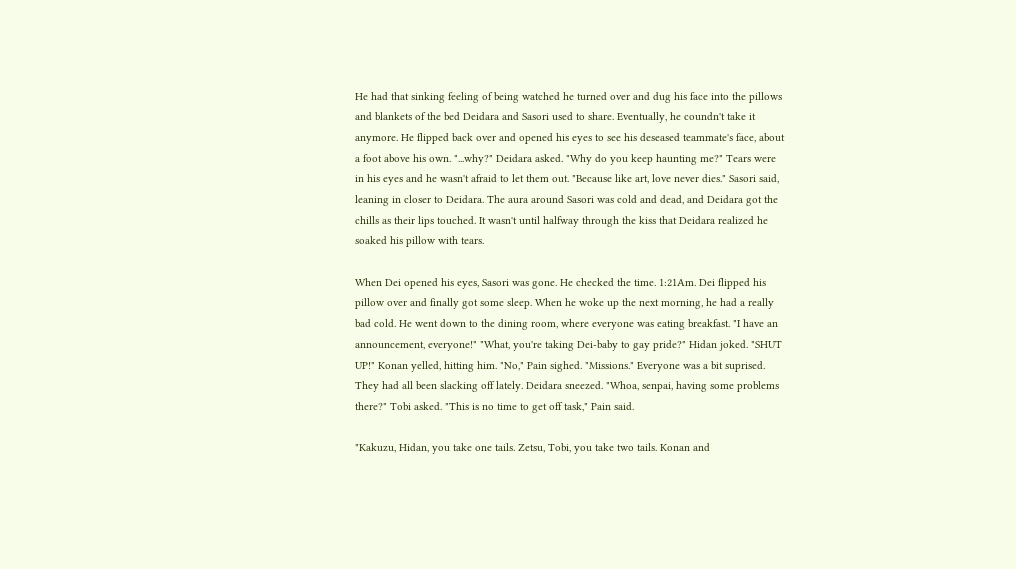He had that sinking feeling of being watched he turned over and dug his face into the pillows and blankets of the bed Deidara and Sasori used to share. Eventually, he coundn't take it anymore. He flipped back over and opened his eyes to see his deseased teammate's face, about a foot above his own. "...why?" Deidara asked. "Why do you keep haunting me?" Tears were in his eyes and he wasn't afraid to let them out. "Because like art, love never dies." Sasori said, leaning in closer to Deidara. The aura around Sasori was cold and dead, and Deidara got the chills as their lips touched. It wasn't until halfway through the kiss that Deidara realized he soaked his pillow with tears.

When Dei opened his eyes, Sasori was gone. He checked the time. 1:21Am. Dei flipped his pillow over and finally got some sleep. When he woke up the next morning, he had a really bad cold. He went down to the dining room, where everyone was eating breakfast. "I have an announcement, everyone!" "What, you're taking Dei-baby to gay pride?" Hidan joked. "SHUT UP!" Konan yelled, hitting him. "No," Pain sighed. "Missions." Everyone was a bit suprised. They had all been slacking off lately. Deidara sneezed. "Whoa, senpai, having some problems there?" Tobi asked. "This is no time to get off task," Pain said.

"Kakuzu, Hidan, you take one tails. Zetsu, Tobi, you take two tails. Konan and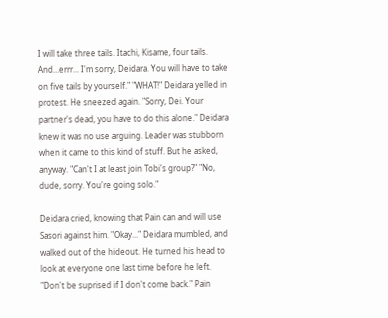I will take three tails. Itachi, Kisame, four tails. And...errr... I'm sorry, Deidara. You will have to take on five tails by yourself." "WHAT!" Deidara yelled in protest. He sneezed again. "Sorry, Dei. Your partner's dead, you have to do this alone." Deidara knew it was no use arguing. Leader was stubborn when it came to this kind of stuff. But he asked, anyway. "Can't I at least join Tobi's group?" "No, dude, sorry. You're going solo."

Deidara cried, knowing that Pain can and will use Sasori against him. "Okay..." Deidara mumbled, and walked out of the hideout. He turned his head to look at everyone one last time before he left. "Don't be suprised if I don't come back." Pain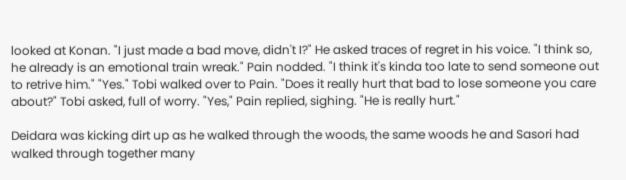looked at Konan. "I just made a bad move, didn't I?" He asked traces of regret in his voice. "I think so, he already is an emotional train wreak." Pain nodded. "I think it's kinda too late to send someone out to retrive him." "Yes." Tobi walked over to Pain. "Does it really hurt that bad to lose someone you care about?" Tobi asked, full of worry. "Yes," Pain replied, sighing. "He is really hurt."

Deidara was kicking dirt up as he walked through the woods, the same woods he and Sasori had walked through together many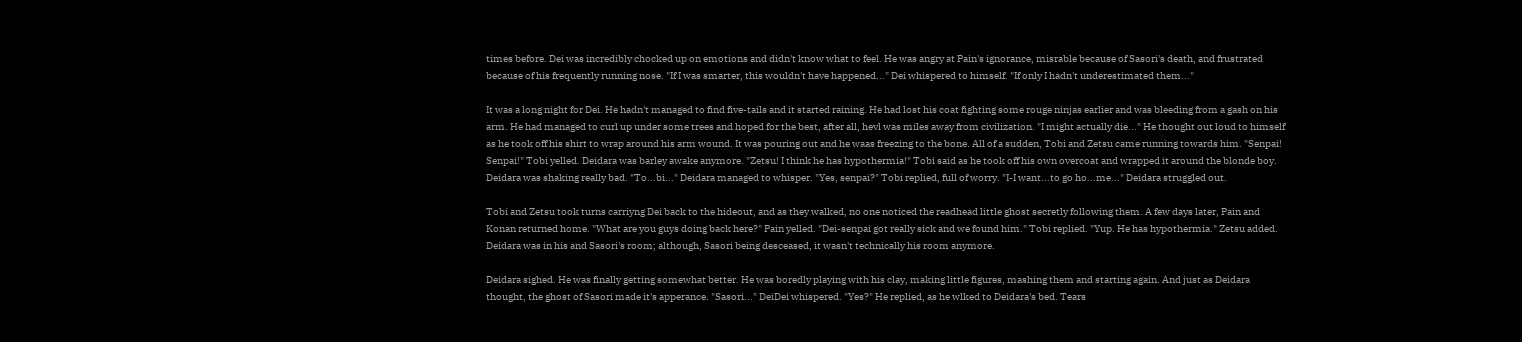times before. Dei was incredibly chocked up on emotions and didn't know what to feel. He was angry at Pain's ignorance, misrable because of Sasori's death, and frustrated because of his frequently running nose. "If I was smarter, this wouldn't have happened..." Dei whispered to himself. "If only I hadn't underestimated them..."

It was a long night for Dei. He hadn't managed to find five-tails and it started raining. He had lost his coat fighting some rouge ninjas earlier and was bleeding from a gash on his arm. He had managed to curl up under some trees and hoped for the best, after all, hevl was miles away from civilization. "I might actually die..." He thought out loud to himself as he took off his shirt to wrap around his arm wound. It was pouring out and he waas freezing to the bone. All of a sudden, Tobi and Zetsu came running towards him. "Senpai! Senpai!" Tobi yelled. Deidara was barley awake anymore. "Zetsu! I think he has hypothermia!" Tobi said as he took off his own overcoat and wrapped it around the blonde boy. Deidara was shaking really bad. "To...bi..." Deidara managed to whisper. "Yes, senpai?" Tobi replied, full of worry. "I-I want...to go ho...me..." Deidara struggled out.

Tobi and Zetsu took turns carriyng Dei back to the hideout, and as they walked, no one noticed the readhead little ghost secretly following them. A few days later, Pain and Konan returned home. "What are you guys doing back here?" Pain yelled. "Dei-senpai got really sick and we found him." Tobi replied. "Yup. He has hypothermia." Zetsu added. Deidara was in his and Sasori's room; although, Sasori being desceased, it wasn't technically his room anymore.

Deidara sighed. He was finally getting somewhat better. He was boredly playing with his clay, making little figures, mashing them and starting again. And just as Deidara thought, the ghost of Sasori made it's apperance. "Sasori..." DeiDei whispered. "Yes?" He replied, as he wlked to Deidara's bed. Tears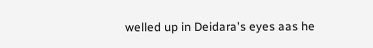welled up in Deidara's eyes aas he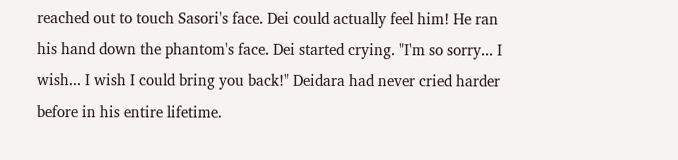reached out to touch Sasori's face. Dei could actually feel him! He ran his hand down the phantom's face. Dei started crying. "I'm so sorry... I wish... I wish I could bring you back!" Deidara had never cried harder before in his entire lifetime.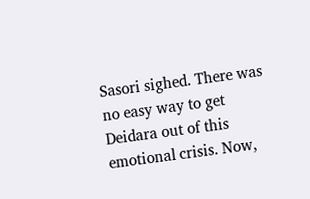Sasori sighed. There was no easy way to get Deidara out of this emotional crisis. Now,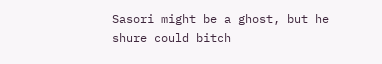Sasori might be a ghost, but he shure could bitch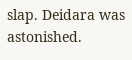slap. Deidara was astonished.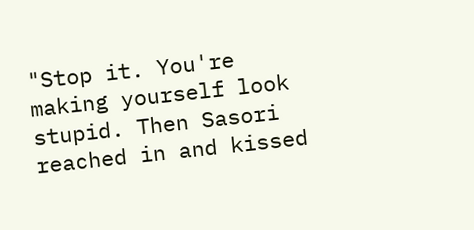"Stop it. You're making yourself look stupid. Then Sasori reached in and kissed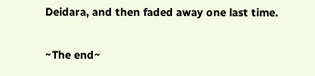Deidara, and then faded away one last time.

~The end~